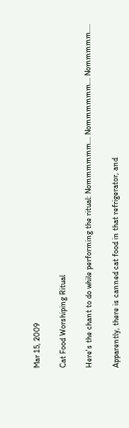Mar 15, 2009

Cat Food Worshiping Ritual

Here's the chant to do while performing the ritual: Nommmmmm... Nommmmmm... Nommmmm....

Apparently, there is canned cat food in that refrigerator, and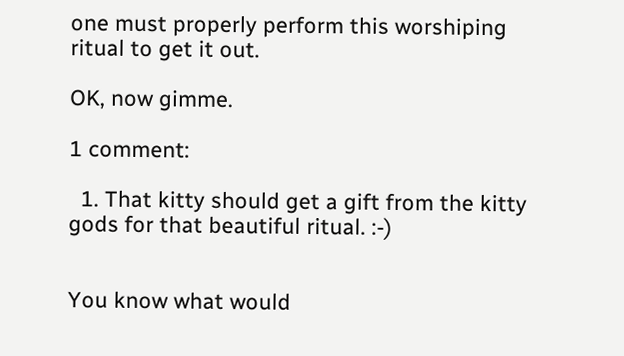one must properly perform this worshiping ritual to get it out.

OK, now gimme.

1 comment:

  1. That kitty should get a gift from the kitty gods for that beautiful ritual. :-)


You know what would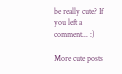be really cute? If you left a comment... :)

More cute posts